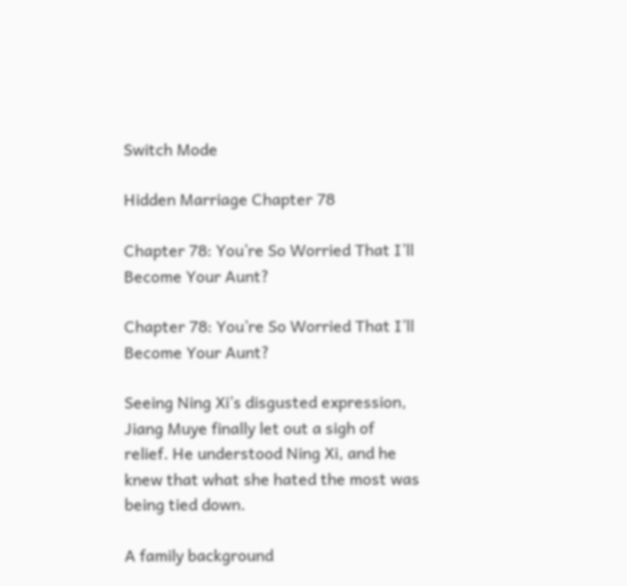Switch Mode

Hidden Marriage Chapter 78

Chapter 78: You’re So Worried That I’ll Become Your Aunt?

Chapter 78: You’re So Worried That I’ll Become Your Aunt?

Seeing Ning Xi’s disgusted expression, Jiang Muye finally let out a sigh of relief. He understood Ning Xi, and he knew that what she hated the most was being tied down.

A family background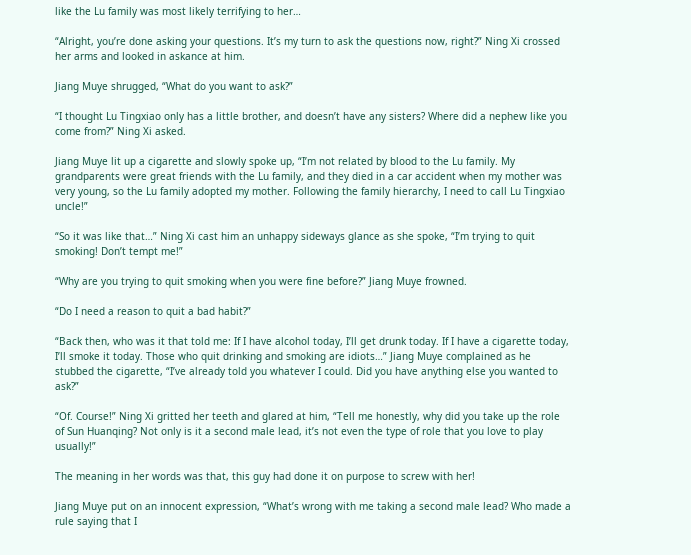like the Lu family was most likely terrifying to her…

“Alright, you’re done asking your questions. It’s my turn to ask the questions now, right?” Ning Xi crossed her arms and looked in askance at him.

Jiang Muye shrugged, “What do you want to ask?”

“I thought Lu Tingxiao only has a little brother, and doesn’t have any sisters? Where did a nephew like you come from?” Ning Xi asked.

Jiang Muye lit up a cigarette and slowly spoke up, “I’m not related by blood to the Lu family. My grandparents were great friends with the Lu family, and they died in a car accident when my mother was very young, so the Lu family adopted my mother. Following the family hierarchy, I need to call Lu Tingxiao uncle!”

“So it was like that…” Ning Xi cast him an unhappy sideways glance as she spoke, “I’m trying to quit smoking! Don’t tempt me!”

“Why are you trying to quit smoking when you were fine before?” Jiang Muye frowned.

“Do I need a reason to quit a bad habit?”

“Back then, who was it that told me: If I have alcohol today, I’ll get drunk today. If I have a cigarette today, I’ll smoke it today. Those who quit drinking and smoking are idiots…” Jiang Muye complained as he stubbed the cigarette, “I’ve already told you whatever I could. Did you have anything else you wanted to ask?”

“Of. Course!” Ning Xi gritted her teeth and glared at him, “Tell me honestly, why did you take up the role of Sun Huanqing? Not only is it a second male lead, it’s not even the type of role that you love to play usually!”

The meaning in her words was that, this guy had done it on purpose to screw with her!

Jiang Muye put on an innocent expression, “What’s wrong with me taking a second male lead? Who made a rule saying that I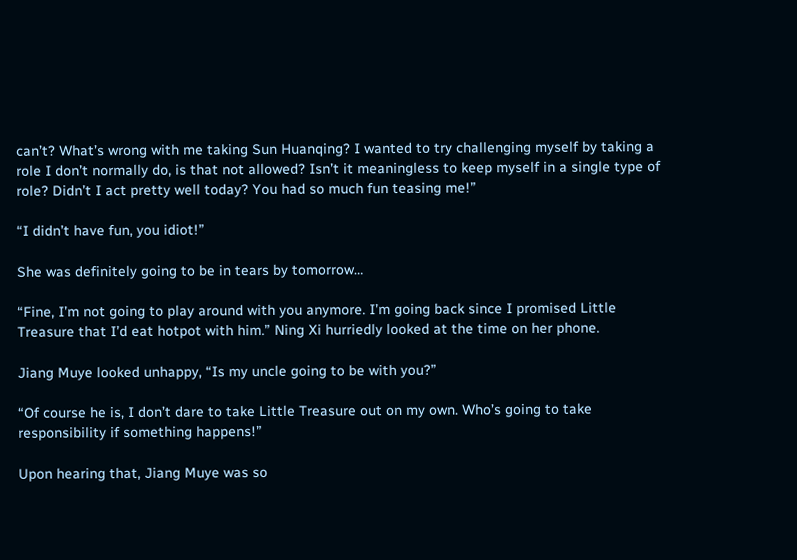can’t? What’s wrong with me taking Sun Huanqing? I wanted to try challenging myself by taking a role I don’t normally do, is that not allowed? Isn’t it meaningless to keep myself in a single type of role? Didn’t I act pretty well today? You had so much fun teasing me!”

“I didn’t have fun, you idiot!”

She was definitely going to be in tears by tomorrow…

“Fine, I’m not going to play around with you anymore. I’m going back since I promised Little Treasure that I’d eat hotpot with him.” Ning Xi hurriedly looked at the time on her phone.

Jiang Muye looked unhappy, “Is my uncle going to be with you?”

“Of course he is, I don’t dare to take Little Treasure out on my own. Who’s going to take responsibility if something happens!”

Upon hearing that, Jiang Muye was so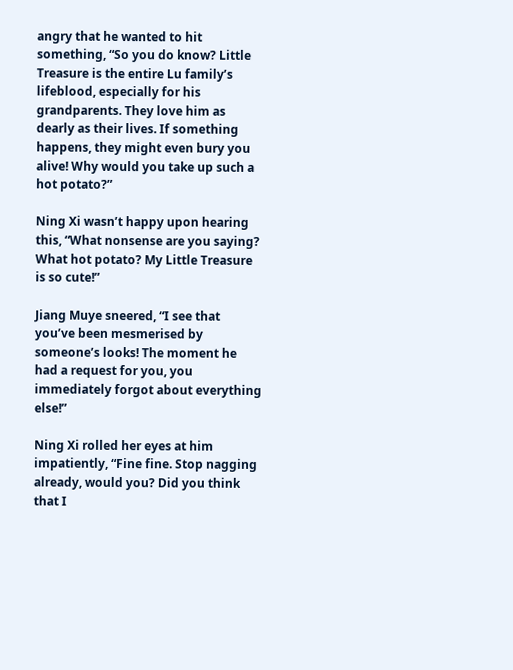angry that he wanted to hit something, “So you do know? Little Treasure is the entire Lu family’s lifeblood, especially for his grandparents. They love him as dearly as their lives. If something happens, they might even bury you alive! Why would you take up such a hot potato?”

Ning Xi wasn’t happy upon hearing this, “What nonsense are you saying? What hot potato? My Little Treasure is so cute!”

Jiang Muye sneered, “I see that you’ve been mesmerised by someone’s looks! The moment he had a request for you, you immediately forgot about everything else!”

Ning Xi rolled her eyes at him impatiently, “Fine fine. Stop nagging already, would you? Did you think that I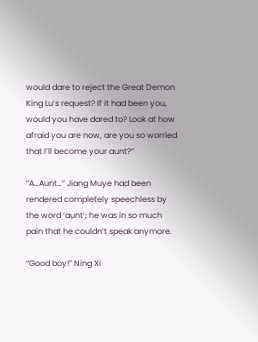would dare to reject the Great Demon King Lu’s request? If it had been you, would you have dared to? Look at how afraid you are now, are you so worried that I’ll become your aunt?”

“A…Aunt…” Jiang Muye had been rendered completely speechless by the word ‘aunt’; he was in so much pain that he couldn’t speak anymore.

“Good boy!” Ning Xi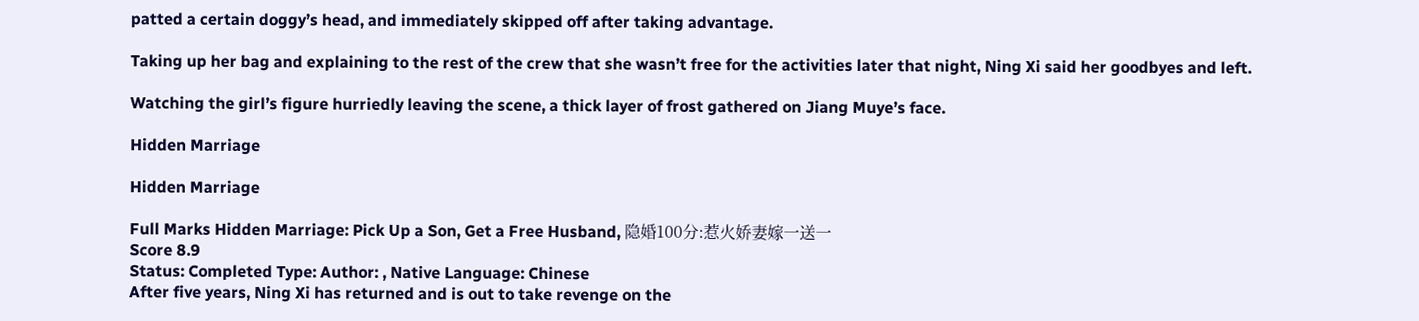patted a certain doggy’s head, and immediately skipped off after taking advantage.

Taking up her bag and explaining to the rest of the crew that she wasn’t free for the activities later that night, Ning Xi said her goodbyes and left.

Watching the girl’s figure hurriedly leaving the scene, a thick layer of frost gathered on Jiang Muye’s face.

Hidden Marriage

Hidden Marriage

Full Marks Hidden Marriage: Pick Up a Son, Get a Free Husband, 隐婚100分:惹火娇妻嫁一送一
Score 8.9
Status: Completed Type: Author: , Native Language: Chinese
After five years, Ning Xi has returned and is out to take revenge on the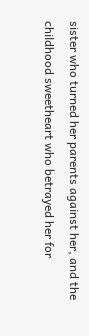sister who turned her parents against her, and the childhood sweetheart who betrayed her for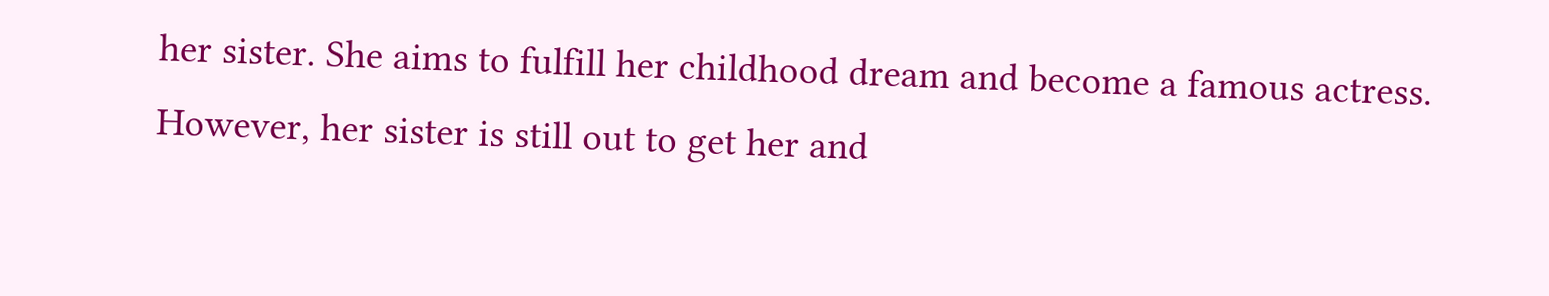her sister. She aims to fulfill her childhood dream and become a famous actress. However, her sister is still out to get her and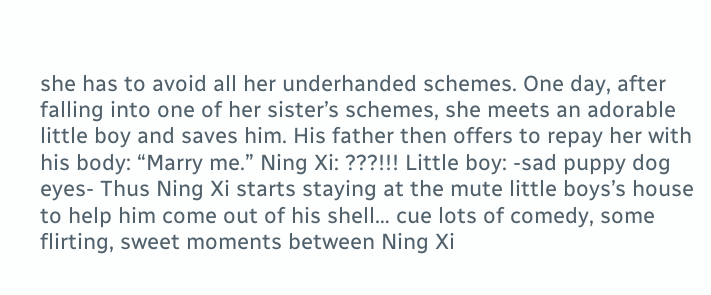she has to avoid all her underhanded schemes. One day, after falling into one of her sister’s schemes, she meets an adorable little boy and saves him. His father then offers to repay her with his body: “Marry me.” Ning Xi: ???!!! Little boy: -sad puppy dog eyes- Thus Ning Xi starts staying at the mute little boys’s house to help him come out of his shell… cue lots of comedy, some flirting, sweet moments between Ning Xi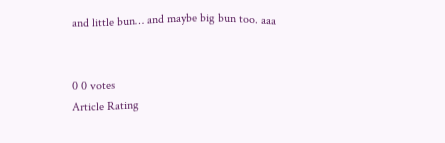and little bun… and maybe big bun too. aaa


0 0 votes
Article Rating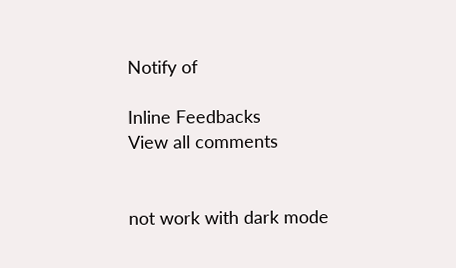Notify of

Inline Feedbacks
View all comments


not work with dark mode